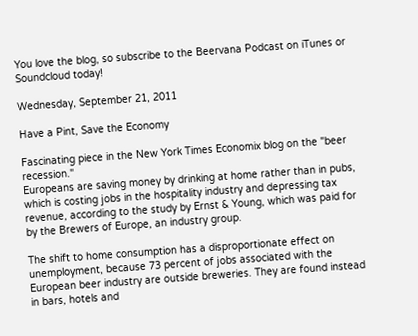You love the blog, so subscribe to the Beervana Podcast on iTunes or Soundcloud today!

Wednesday, September 21, 2011

Have a Pint, Save the Economy

Fascinating piece in the New York Times Economix blog on the "beer recession."
Europeans are saving money by drinking at home rather than in pubs, which is costing jobs in the hospitality industry and depressing tax revenue, according to the study by Ernst & Young, which was paid for by the Brewers of Europe, an industry group.

The shift to home consumption has a disproportionate effect on unemployment, because 73 percent of jobs associated with the European beer industry are outside breweries. They are found instead in bars, hotels and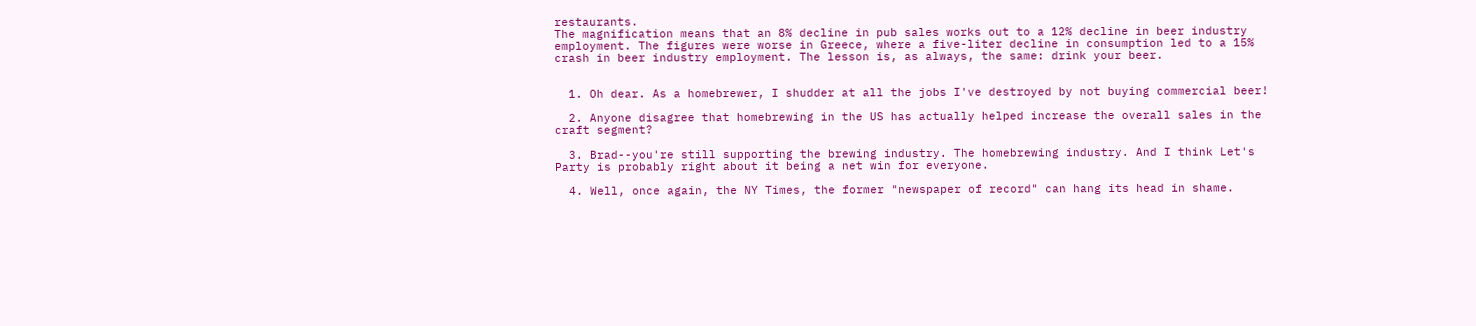restaurants.
The magnification means that an 8% decline in pub sales works out to a 12% decline in beer industry employment. The figures were worse in Greece, where a five-liter decline in consumption led to a 15% crash in beer industry employment. The lesson is, as always, the same: drink your beer.


  1. Oh dear. As a homebrewer, I shudder at all the jobs I've destroyed by not buying commercial beer!

  2. Anyone disagree that homebrewing in the US has actually helped increase the overall sales in the craft segment?

  3. Brad--you're still supporting the brewing industry. The homebrewing industry. And I think Let's Party is probably right about it being a net win for everyone.

  4. Well, once again, the NY Times, the former "newspaper of record" can hang its head in shame.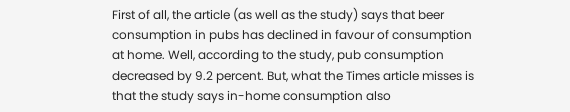First of all, the article (as well as the study) says that beer consumption in pubs has declined in favour of consumption at home. Well, according to the study, pub consumption decreased by 9.2 percent. But, what the Times article misses is that the study says in-home consumption also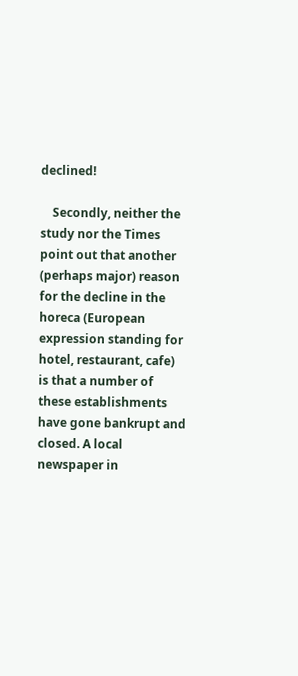declined!

    Secondly, neither the study nor the Times point out that another (perhaps major) reason for the decline in the horeca (European expression standing for hotel, restaurant, cafe) is that a number of these establishments have gone bankrupt and closed. A local newspaper in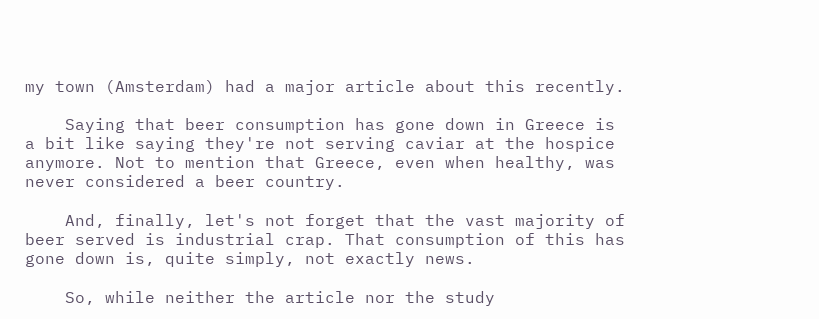my town (Amsterdam) had a major article about this recently.

    Saying that beer consumption has gone down in Greece is a bit like saying they're not serving caviar at the hospice anymore. Not to mention that Greece, even when healthy, was never considered a beer country.

    And, finally, let's not forget that the vast majority of beer served is industrial crap. That consumption of this has gone down is, quite simply, not exactly news.

    So, while neither the article nor the study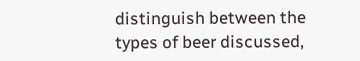distinguish between the types of beer discussed,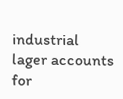industrial lager accounts for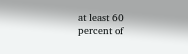at least 60 percent of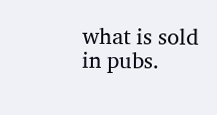what is sold in pubs.